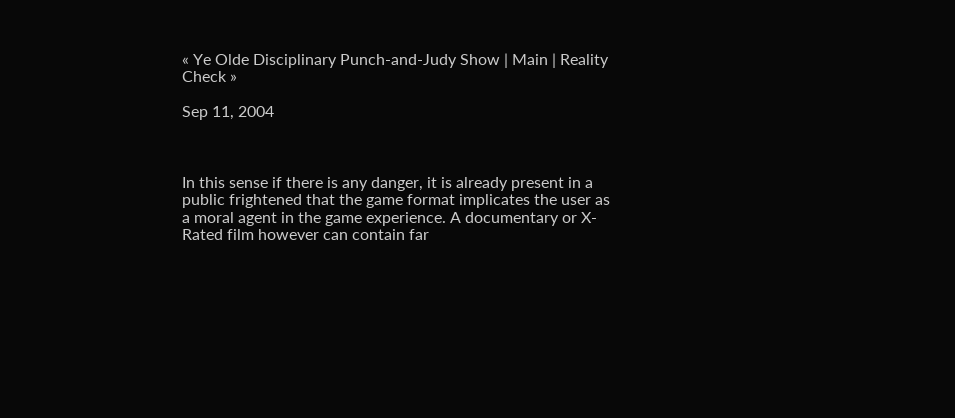« Ye Olde Disciplinary Punch-and-Judy Show | Main | Reality Check »

Sep 11, 2004



In this sense if there is any danger, it is already present in a public frightened that the game format implicates the user as a moral agent in the game experience. A documentary or X-Rated film however can contain far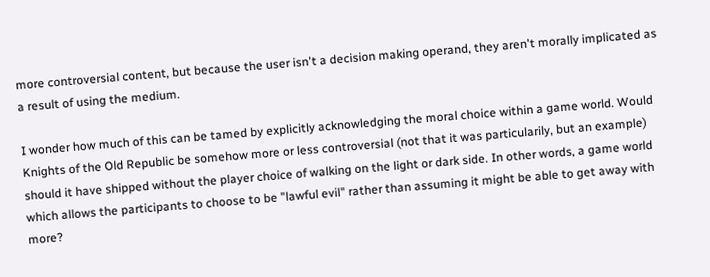more controversial content, but because the user isn't a decision making operand, they aren't morally implicated as a result of using the medium.

I wonder how much of this can be tamed by explicitly acknowledging the moral choice within a game world. Would Knights of the Old Republic be somehow more or less controversial (not that it was particularily, but an example) should it have shipped without the player choice of walking on the light or dark side. In other words, a game world which allows the participants to choose to be "lawful evil" rather than assuming it might be able to get away with more?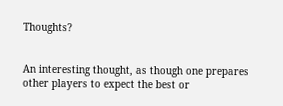Thoughts?


An interesting thought, as though one prepares other players to expect the best or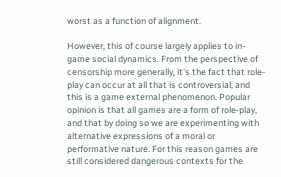worst as a function of alignment.

However, this of course largely applies to in-game social dynamics. From the perspective of censorship more generally, it's the fact that role-play can occur at all that is controversial, and this is a game external phenomenon. Popular opinion is that all games are a form of role-play, and that by doing so we are experimenting with alternative expressions of a moral or performative nature. For this reason games are still considered dangerous contexts for the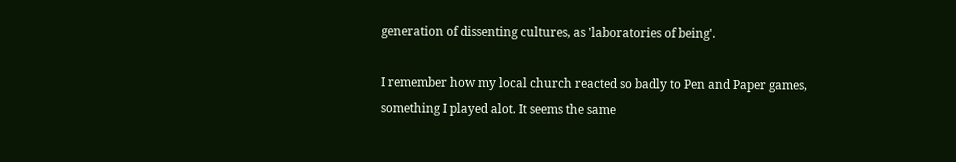generation of dissenting cultures, as 'laboratories of being'.

I remember how my local church reacted so badly to Pen and Paper games, something I played alot. It seems the same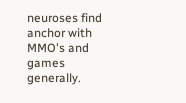neuroses find anchor with MMO's and games generally.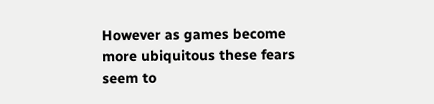However as games become more ubiquitous these fears seem to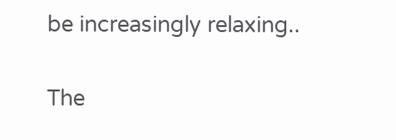be increasingly relaxing..

The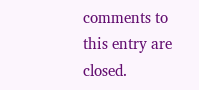comments to this entry are closed.